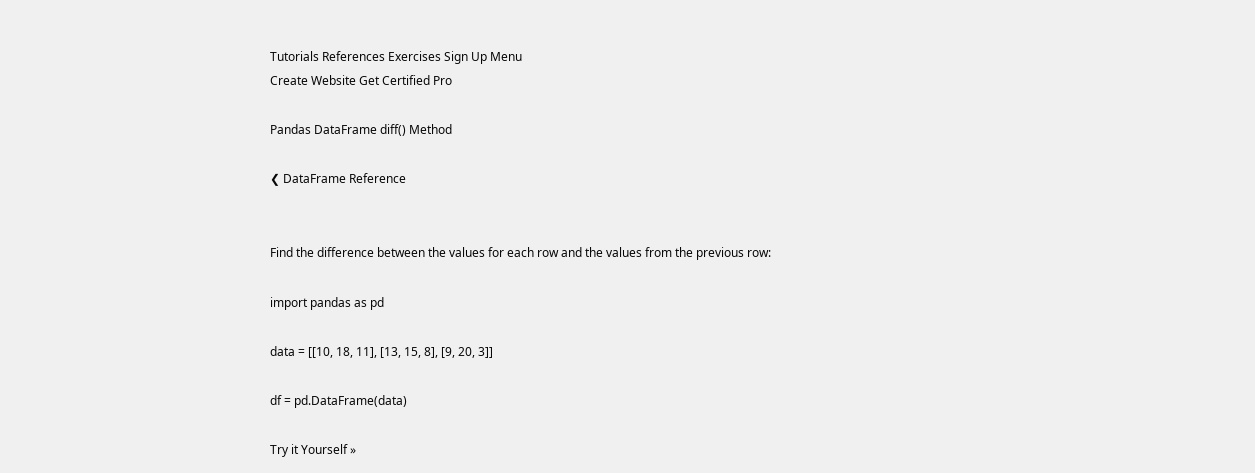Tutorials References Exercises Sign Up Menu
Create Website Get Certified Pro

Pandas DataFrame diff() Method

❮ DataFrame Reference


Find the difference between the values for each row and the values from the previous row:

import pandas as pd

data = [[10, 18, 11], [13, 15, 8], [9, 20, 3]]

df = pd.DataFrame(data)

Try it Yourself »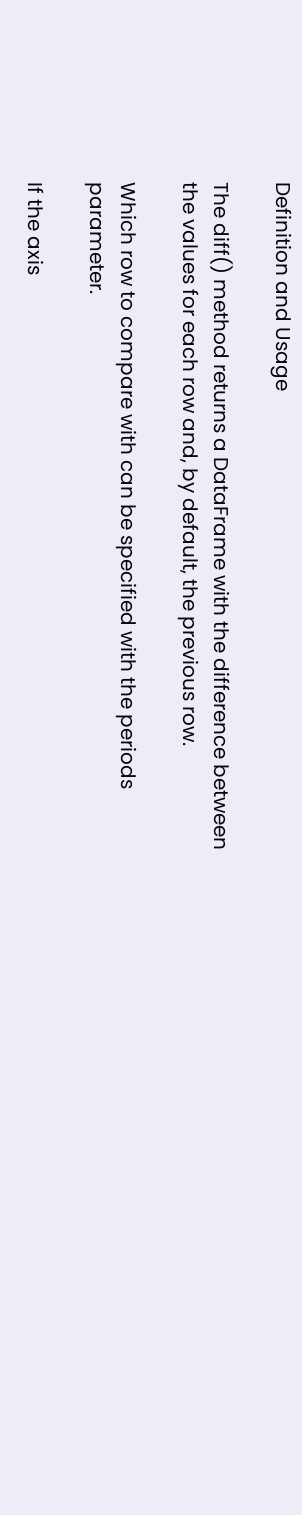Definition and Usage

The diff() method returns a DataFrame with the difference between the values for each row and, by default, the previous row.

Which row to compare with can be specified with the periods parameter.

If the axis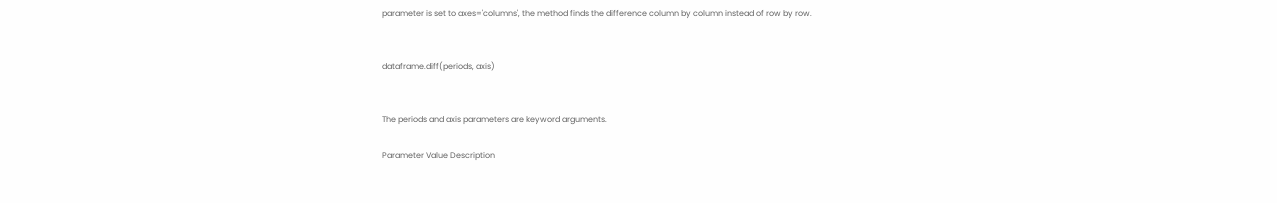parameter is set to axes='columns', the method finds the difference column by column instead of row by row.


dataframe.diff(periods, axis)


The periods and axis parameters are keyword arguments.

Parameter Value Description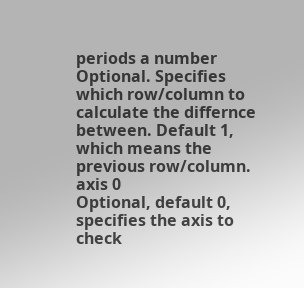periods a number Optional. Specifies which row/column to calculate the differnce between. Default 1, which means the previous row/column.
axis 0
Optional, default 0, specifies the axis to check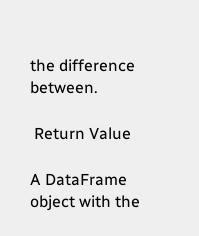the difference between.

 Return Value

A DataFrame object with the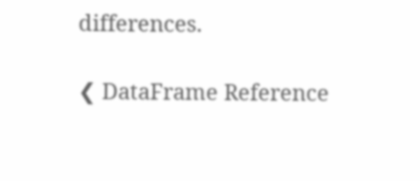differences.

❮ DataFrame Reference